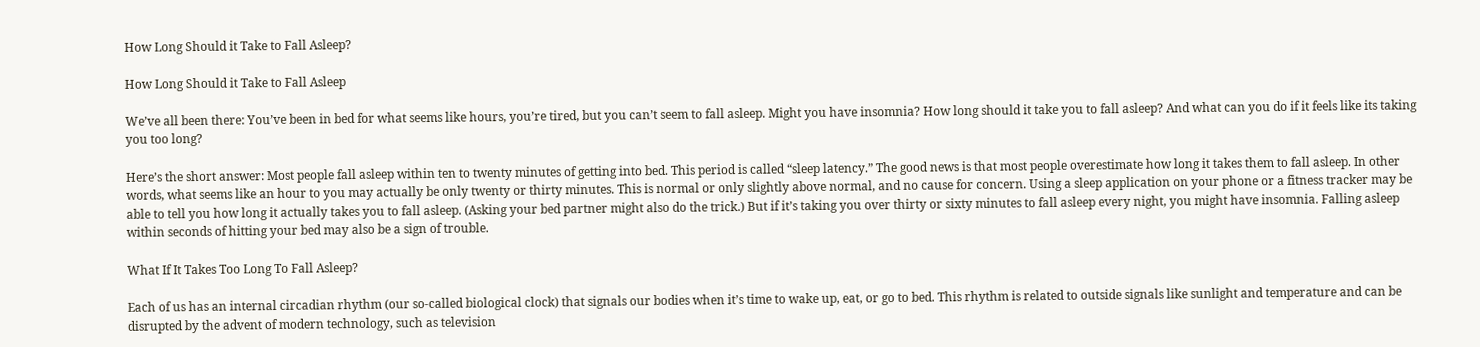How Long Should it Take to Fall Asleep?

How Long Should it Take to Fall Asleep

We’ve all been there: You’ve been in bed for what seems like hours, you’re tired, but you can’t seem to fall asleep. Might you have insomnia? How long should it take you to fall asleep? And what can you do if it feels like its taking you too long?

Here’s the short answer: Most people fall asleep within ten to twenty minutes of getting into bed. This period is called “sleep latency.” The good news is that most people overestimate how long it takes them to fall asleep. In other words, what seems like an hour to you may actually be only twenty or thirty minutes. This is normal or only slightly above normal, and no cause for concern. Using a sleep application on your phone or a fitness tracker may be able to tell you how long it actually takes you to fall asleep. (Asking your bed partner might also do the trick.) But if it’s taking you over thirty or sixty minutes to fall asleep every night, you might have insomnia. Falling asleep within seconds of hitting your bed may also be a sign of trouble.

What If It Takes Too Long To Fall Asleep?

Each of us has an internal circadian rhythm (our so-called biological clock) that signals our bodies when it’s time to wake up, eat, or go to bed. This rhythm is related to outside signals like sunlight and temperature and can be disrupted by the advent of modern technology, such as television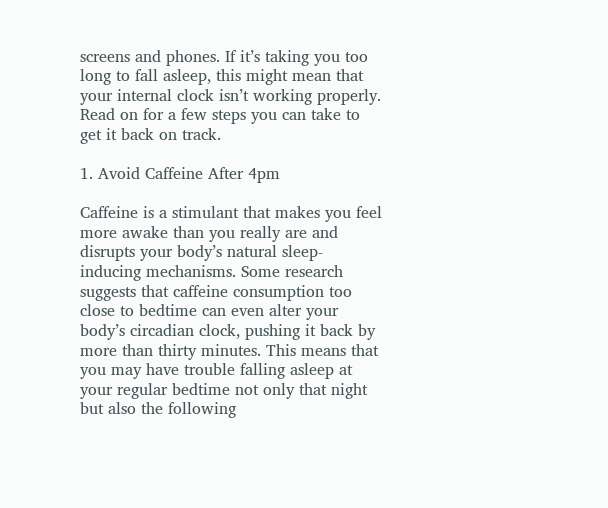screens and phones. If it’s taking you too long to fall asleep, this might mean that your internal clock isn’t working properly. Read on for a few steps you can take to get it back on track.

1. Avoid Caffeine After 4pm

Caffeine is a stimulant that makes you feel more awake than you really are and disrupts your body’s natural sleep-inducing mechanisms. Some research suggests that caffeine consumption too close to bedtime can even alter your body’s circadian clock, pushing it back by more than thirty minutes. This means that you may have trouble falling asleep at your regular bedtime not only that night but also the following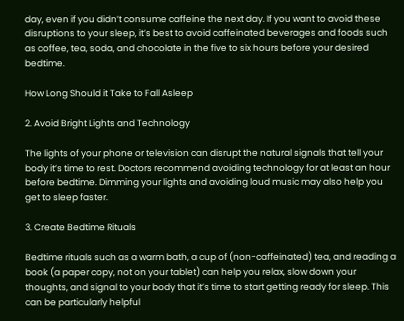day, even if you didn’t consume caffeine the next day. If you want to avoid these disruptions to your sleep, it’s best to avoid caffeinated beverages and foods such as coffee, tea, soda, and chocolate in the five to six hours before your desired bedtime.

How Long Should it Take to Fall Asleep

2. Avoid Bright Lights and Technology

The lights of your phone or television can disrupt the natural signals that tell your body it’s time to rest. Doctors recommend avoiding technology for at least an hour before bedtime. Dimming your lights and avoiding loud music may also help you get to sleep faster.

3. Create Bedtime Rituals

Bedtime rituals such as a warm bath, a cup of (non-caffeinated) tea, and reading a book (a paper copy, not on your tablet) can help you relax, slow down your thoughts, and signal to your body that it’s time to start getting ready for sleep. This can be particularly helpful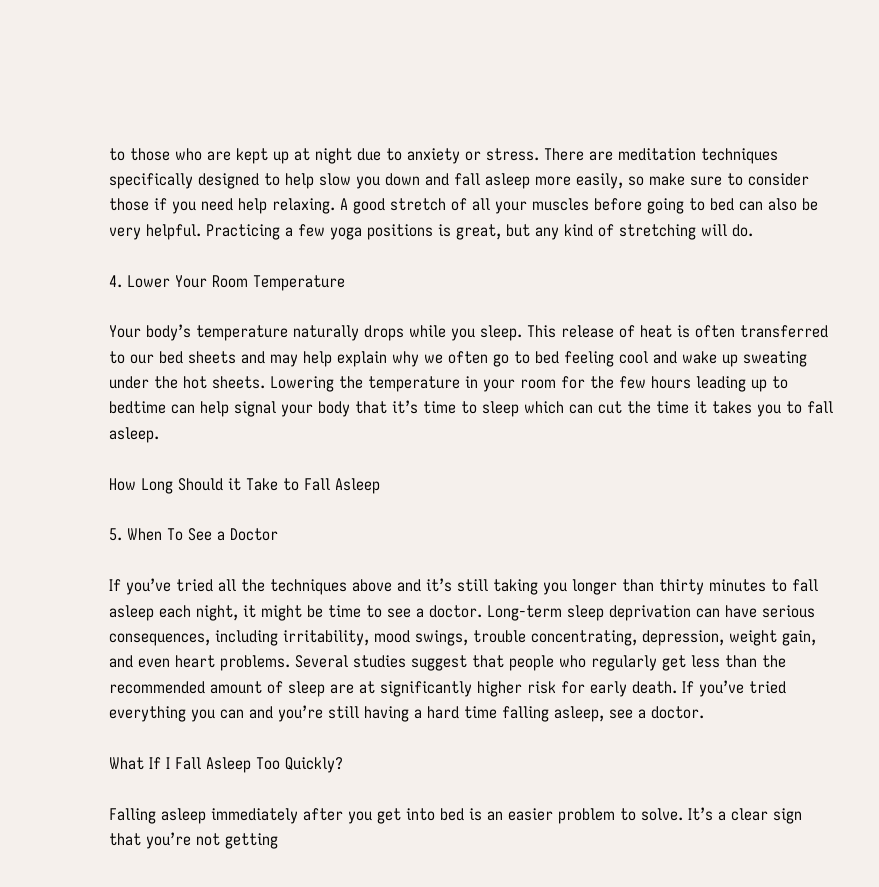to those who are kept up at night due to anxiety or stress. There are meditation techniques specifically designed to help slow you down and fall asleep more easily, so make sure to consider those if you need help relaxing. A good stretch of all your muscles before going to bed can also be very helpful. Practicing a few yoga positions is great, but any kind of stretching will do.

4. Lower Your Room Temperature

Your body’s temperature naturally drops while you sleep. This release of heat is often transferred to our bed sheets and may help explain why we often go to bed feeling cool and wake up sweating under the hot sheets. Lowering the temperature in your room for the few hours leading up to bedtime can help signal your body that it’s time to sleep which can cut the time it takes you to fall asleep.

How Long Should it Take to Fall Asleep

5. When To See a Doctor

If you’ve tried all the techniques above and it’s still taking you longer than thirty minutes to fall asleep each night, it might be time to see a doctor. Long-term sleep deprivation can have serious consequences, including irritability, mood swings, trouble concentrating, depression, weight gain, and even heart problems. Several studies suggest that people who regularly get less than the recommended amount of sleep are at significantly higher risk for early death. If you’ve tried everything you can and you’re still having a hard time falling asleep, see a doctor.

What If I Fall Asleep Too Quickly?

Falling asleep immediately after you get into bed is an easier problem to solve. It’s a clear sign that you’re not getting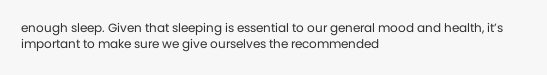enough sleep. Given that sleeping is essential to our general mood and health, it’s important to make sure we give ourselves the recommended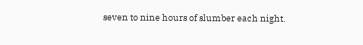seven to nine hours of slumber each night.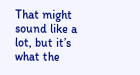That might sound like a lot, but it’s what the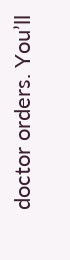doctor orders. You’ll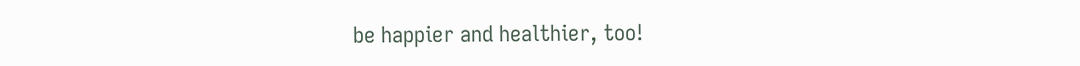be happier and healthier, too!